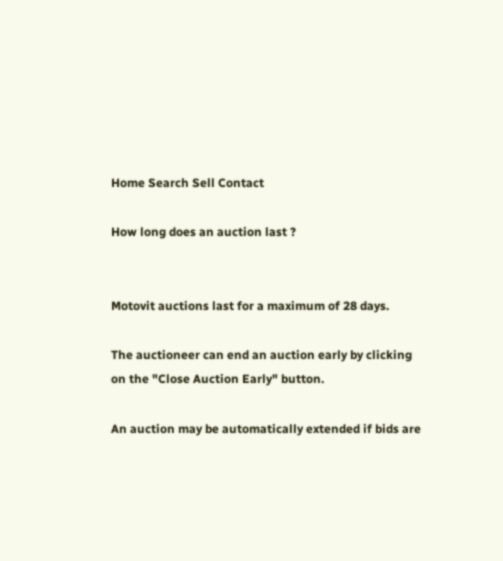Home Search Sell Contact

How long does an auction last ?


Motovit auctions last for a maximum of 28 days.

The auctioneer can end an auction early by clicking on the "Close Auction Early" button.

An auction may be automatically extended if bids are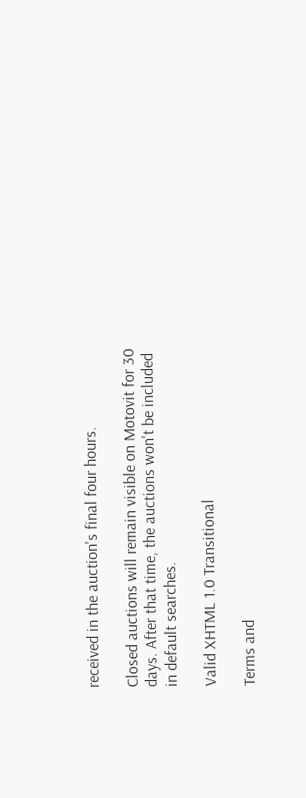received in the auction's final four hours.

Closed auctions will remain visible on Motovit for 30 days. After that time, the auctions won't be included in default searches.

Valid XHTML 1.0 Transitional

Terms and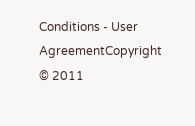Conditions - User AgreementCopyright © 2011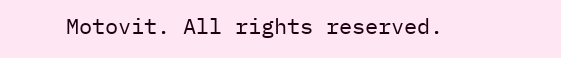Motovit. All rights reserved.